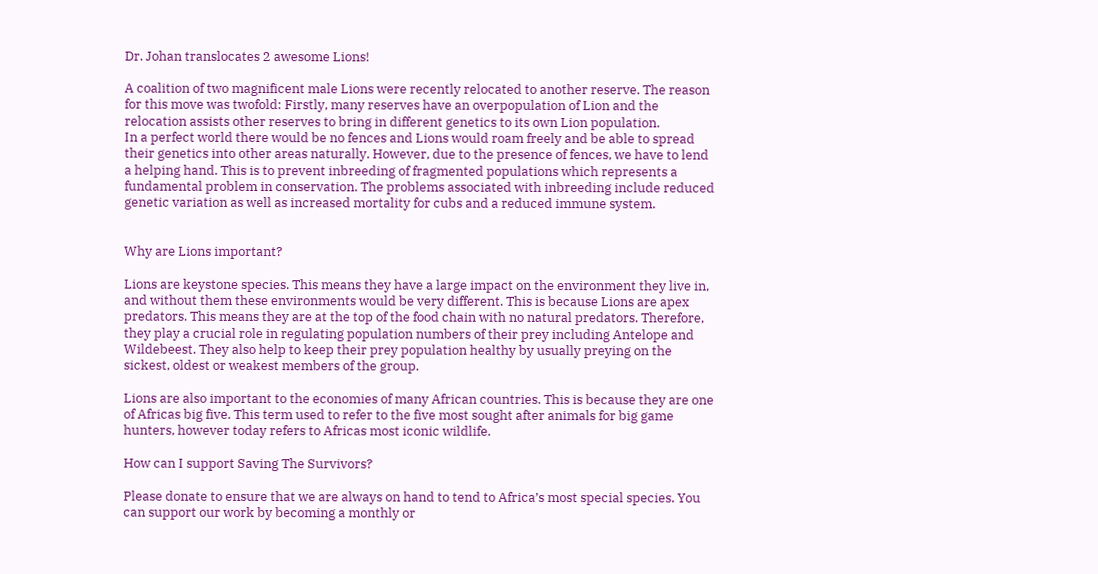Dr. Johan translocates 2 awesome Lions!

A coalition of two magnificent male Lions were recently relocated to another reserve. The reason for this move was twofold: Firstly, many reserves have an overpopulation of Lion and the relocation assists other reserves to bring in different genetics to its own Lion population.
In a perfect world there would be no fences and Lions would roam freely and be able to spread their genetics into other areas naturally. However, due to the presence of fences, we have to lend a helping hand. This is to prevent inbreeding of fragmented populations which represents a fundamental problem in conservation. The problems associated with inbreeding include reduced genetic variation as well as increased mortality for cubs and a reduced immune system.


Why are Lions important?

Lions are keystone species. This means they have a large impact on the environment they live in, and without them these environments would be very different. This is because Lions are apex predators. This means they are at the top of the food chain with no natural predators. Therefore, they play a crucial role in regulating population numbers of their prey including Antelope and Wildebeest. They also help to keep their prey population healthy by usually preying on the sickest, oldest or weakest members of the group.

Lions are also important to the economies of many African countries. This is because they are one of Africas big five. This term used to refer to the five most sought after animals for big game hunters, however today refers to Africas most iconic wildlife.

How can I support Saving The Survivors?

Please donate to ensure that we are always on hand to tend to Africa’s most special species. You can support our work by becoming a monthly or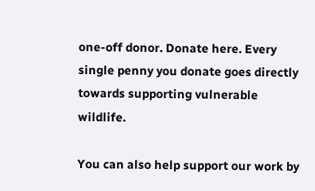one-off donor. Donate here. Every single penny you donate goes directly towards supporting vulnerable wildlife.

You can also help support our work by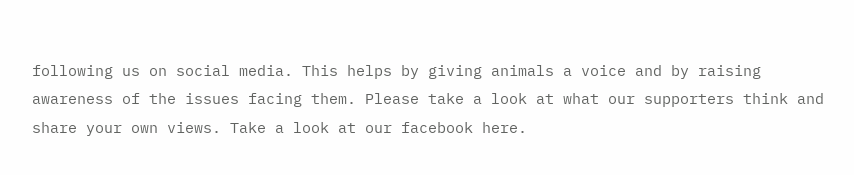following us on social media. This helps by giving animals a voice and by raising awareness of the issues facing them. Please take a look at what our supporters think and share your own views. Take a look at our facebook here.